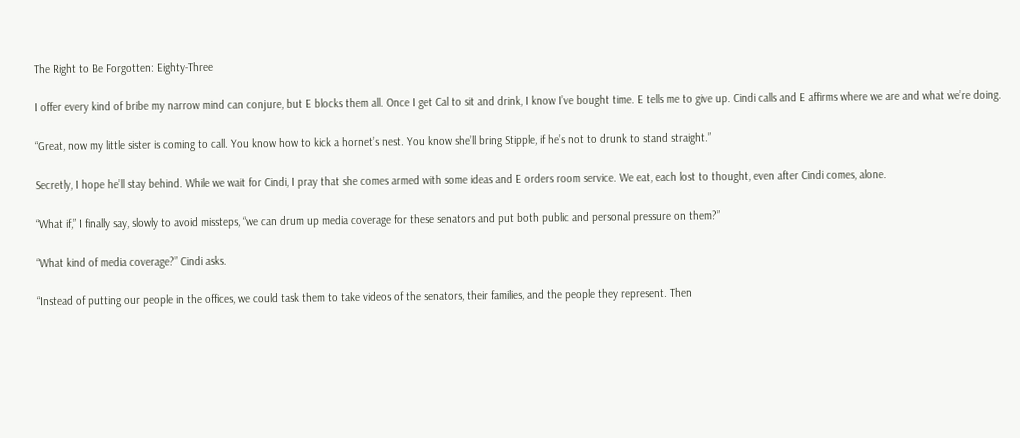The Right to Be Forgotten: Eighty-Three

I offer every kind of bribe my narrow mind can conjure, but E blocks them all. Once I get Cal to sit and drink, I know I’ve bought time. E tells me to give up. Cindi calls and E affirms where we are and what we’re doing.

“Great, now my little sister is coming to call. You know how to kick a hornet’s nest. You know she’ll bring Stipple, if he’s not to drunk to stand straight.”

Secretly, I hope he’ll stay behind. While we wait for Cindi, I pray that she comes armed with some ideas and E orders room service. We eat, each lost to thought, even after Cindi comes, alone.

“What if,” I finally say, slowly to avoid missteps, “we can drum up media coverage for these senators and put both public and personal pressure on them?”

“What kind of media coverage?” Cindi asks.

“Instead of putting our people in the offices, we could task them to take videos of the senators, their families, and the people they represent. Then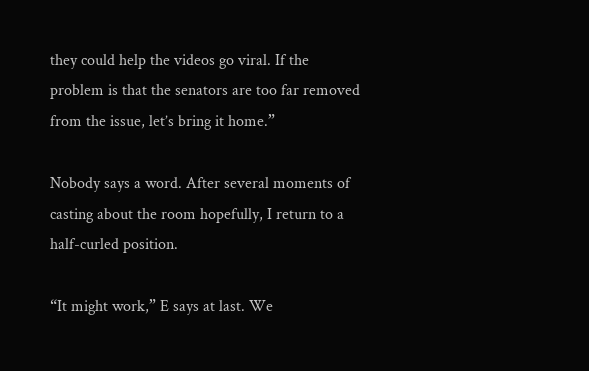they could help the videos go viral. If the problem is that the senators are too far removed from the issue, let’s bring it home.”

Nobody says a word. After several moments of casting about the room hopefully, I return to a half-curled position.

“It might work,” E says at last. We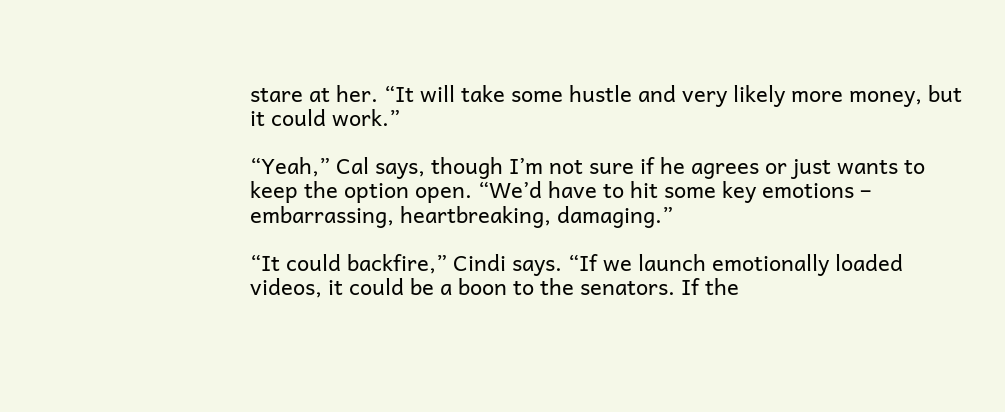stare at her. “It will take some hustle and very likely more money, but it could work.”

“Yeah,” Cal says, though I’m not sure if he agrees or just wants to keep the option open. “We’d have to hit some key emotions – embarrassing, heartbreaking, damaging.”

“It could backfire,” Cindi says. “If we launch emotionally loaded videos, it could be a boon to the senators. If the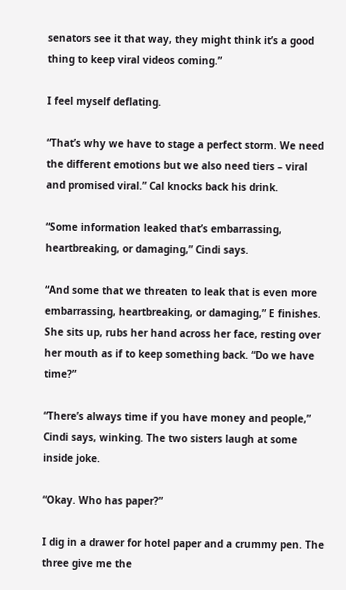senators see it that way, they might think it’s a good thing to keep viral videos coming.”

I feel myself deflating.

“That’s why we have to stage a perfect storm. We need the different emotions but we also need tiers – viral and promised viral.” Cal knocks back his drink.

“Some information leaked that’s embarrassing, heartbreaking, or damaging,” Cindi says.

“And some that we threaten to leak that is even more embarrassing, heartbreaking, or damaging,” E finishes. She sits up, rubs her hand across her face, resting over her mouth as if to keep something back. “Do we have time?”

“There’s always time if you have money and people,” Cindi says, winking. The two sisters laugh at some inside joke.

“Okay. Who has paper?”

I dig in a drawer for hotel paper and a crummy pen. The three give me the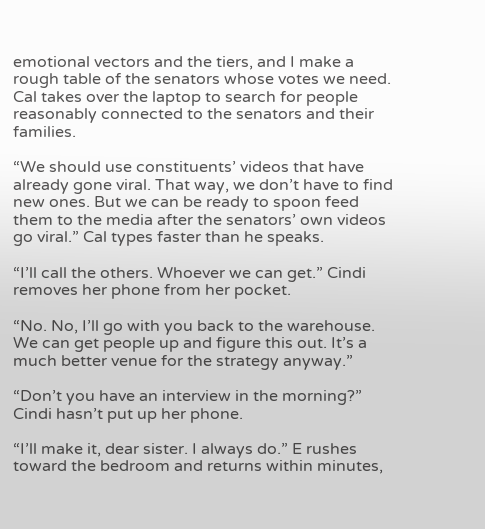emotional vectors and the tiers, and I make a rough table of the senators whose votes we need. Cal takes over the laptop to search for people reasonably connected to the senators and their families.

“We should use constituents’ videos that have already gone viral. That way, we don’t have to find new ones. But we can be ready to spoon feed them to the media after the senators’ own videos go viral.” Cal types faster than he speaks.

“I’ll call the others. Whoever we can get.” Cindi removes her phone from her pocket.

“No. No, I’ll go with you back to the warehouse. We can get people up and figure this out. It’s a much better venue for the strategy anyway.”

“Don’t you have an interview in the morning?” Cindi hasn’t put up her phone.

“I’ll make it, dear sister. I always do.” E rushes toward the bedroom and returns within minutes,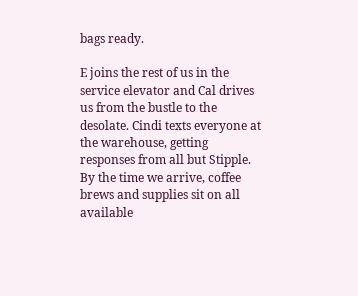bags ready.

E joins the rest of us in the service elevator and Cal drives us from the bustle to the desolate. Cindi texts everyone at the warehouse, getting responses from all but Stipple. By the time we arrive, coffee brews and supplies sit on all available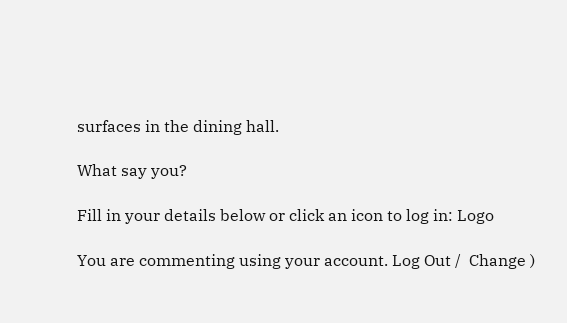surfaces in the dining hall.

What say you?

Fill in your details below or click an icon to log in: Logo

You are commenting using your account. Log Out /  Change )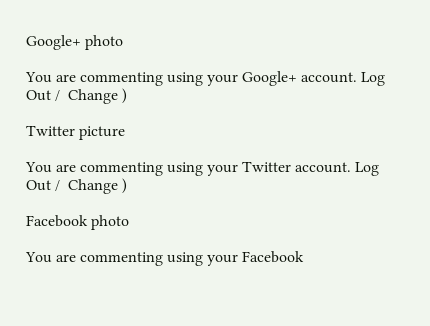Google+ photo

You are commenting using your Google+ account. Log Out /  Change )

Twitter picture

You are commenting using your Twitter account. Log Out /  Change )

Facebook photo

You are commenting using your Facebook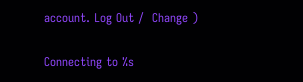account. Log Out /  Change )

Connecting to %s